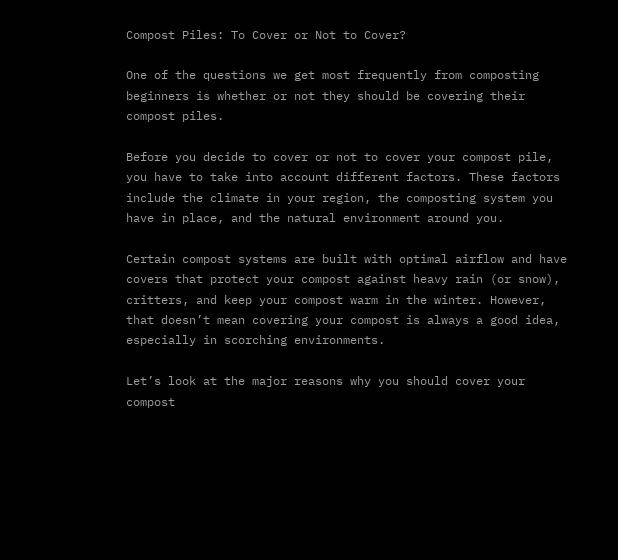Compost Piles: To Cover or Not to Cover?

One of the questions we get most frequently from composting beginners is whether or not they should be covering their compost piles.

Before you decide to cover or not to cover your compost pile, you have to take into account different factors. These factors include the climate in your region, the composting system you have in place, and the natural environment around you.

Certain compost systems are built with optimal airflow and have covers that protect your compost against heavy rain (or snow), critters, and keep your compost warm in the winter. However, that doesn’t mean covering your compost is always a good idea, especially in scorching environments.

Let’s look at the major reasons why you should cover your compost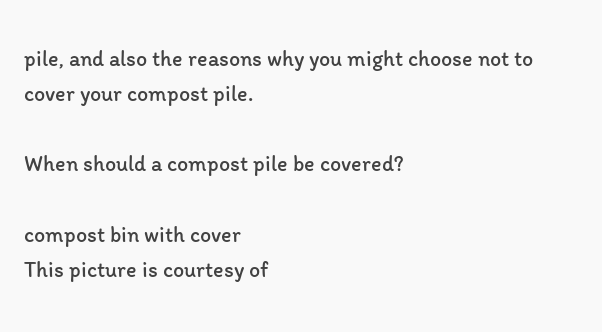pile, and also the reasons why you might choose not to cover your compost pile.

When should a compost pile be covered?

compost bin with cover
This picture is courtesy of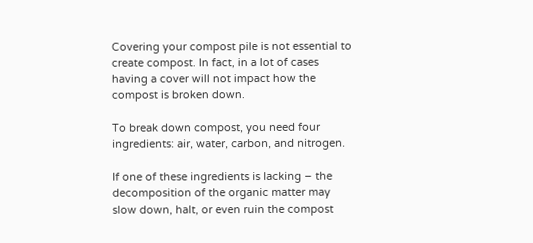Covering your compost pile is not essential to create compost. In fact, in a lot of cases having a cover will not impact how the compost is broken down.

To break down compost, you need four ingredients: air, water, carbon, and nitrogen.

If one of these ingredients is lacking – the decomposition of the organic matter may slow down, halt, or even ruin the compost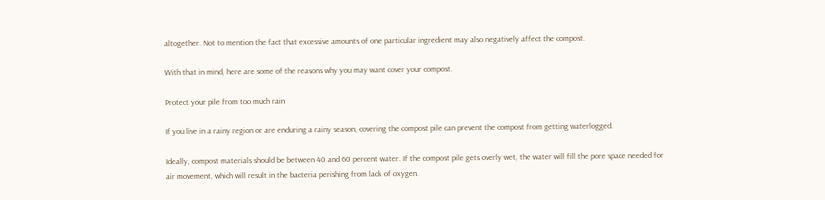altogether. Not to mention the fact that excessive amounts of one particular ingredient may also negatively affect the compost.

With that in mind, here are some of the reasons why you may want cover your compost.

Protect your pile from too much rain

If you live in a rainy region or are enduring a rainy season, covering the compost pile can prevent the compost from getting waterlogged.

Ideally, compost materials should be between 40 and 60 percent water. If the compost pile gets overly wet, the water will fill the pore space needed for air movement, which will result in the bacteria perishing from lack of oxygen.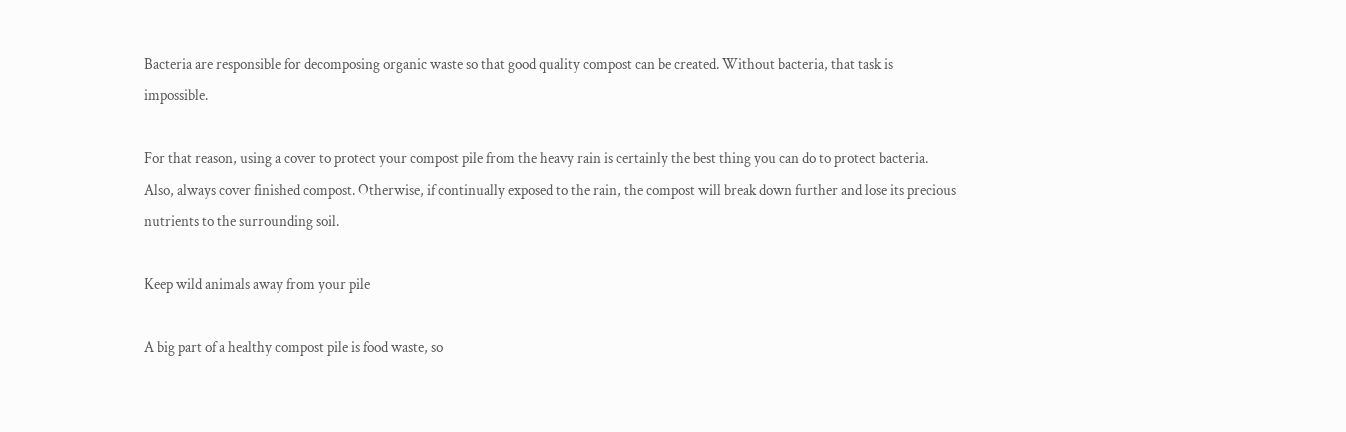Bacteria are responsible for decomposing organic waste so that good quality compost can be created. Without bacteria, that task is impossible.

For that reason, using a cover to protect your compost pile from the heavy rain is certainly the best thing you can do to protect bacteria. Also, always cover finished compost. Otherwise, if continually exposed to the rain, the compost will break down further and lose its precious nutrients to the surrounding soil.

Keep wild animals away from your pile

A big part of a healthy compost pile is food waste, so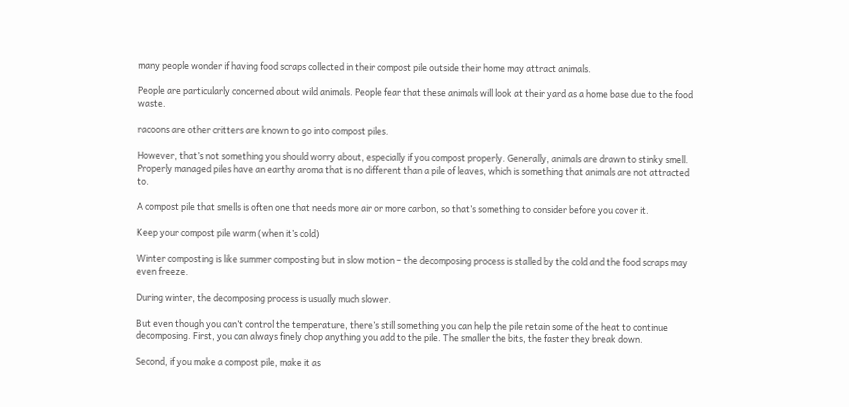many people wonder if having food scraps collected in their compost pile outside their home may attract animals.

People are particularly concerned about wild animals. People fear that these animals will look at their yard as a home base due to the food waste.

racoons are other critters are known to go into compost piles.

However, that’s not something you should worry about, especially if you compost properly. Generally, animals are drawn to stinky smell. Properly managed piles have an earthy aroma that is no different than a pile of leaves, which is something that animals are not attracted to.

A compost pile that smells is often one that needs more air or more carbon, so that’s something to consider before you cover it.

Keep your compost pile warm (when it’s cold)

Winter composting is like summer composting but in slow motion – the decomposing process is stalled by the cold and the food scraps may even freeze.

During winter, the decomposing process is usually much slower.

But even though you can’t control the temperature, there’s still something you can help the pile retain some of the heat to continue decomposing. First, you can always finely chop anything you add to the pile. The smaller the bits, the faster they break down.

Second, if you make a compost pile, make it as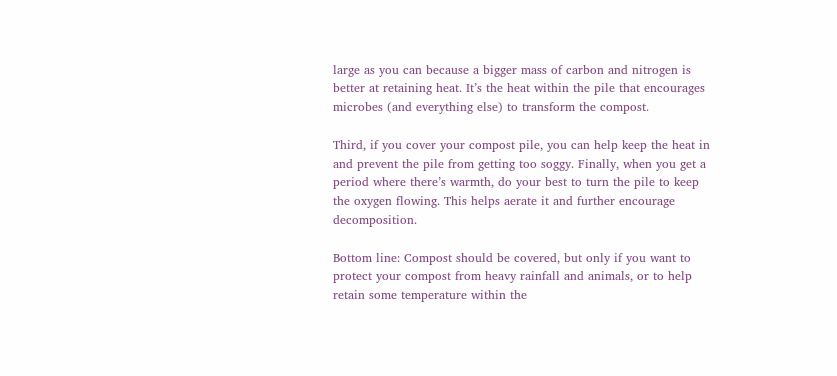large as you can because a bigger mass of carbon and nitrogen is better at retaining heat. It’s the heat within the pile that encourages microbes (and everything else) to transform the compost.

Third, if you cover your compost pile, you can help keep the heat in and prevent the pile from getting too soggy. Finally, when you get a period where there’s warmth, do your best to turn the pile to keep the oxygen flowing. This helps aerate it and further encourage decomposition.

Bottom line: Compost should be covered, but only if you want to protect your compost from heavy rainfall and animals, or to help retain some temperature within the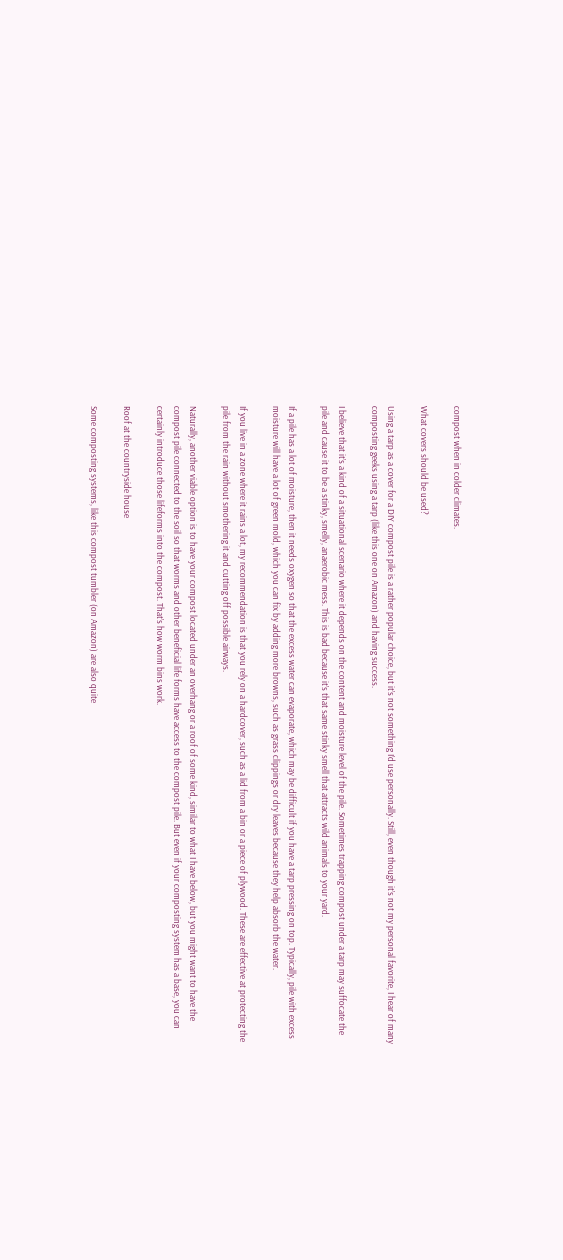compost when in colder climates.

What covers should be used?

Using a tarp as a cover for a DIY compost pile is a rather popular choice, but it’s not something I’d use personally. Still, even though it’s not my personal favorite, I hear of many composting geeks using a tarp (like this one on Amazon) and having success.

I believe that it’s a kind of a situational scenario where it depends on the content and moisture level of the pile. Sometimes trapping compost under a tarp may suffocate the pile and cause it to be a stinky, smelly, anaerobic mess. This is bad because it’s that same stinky smell that attracts wild animals to your yard.

If a pile has a lot of moisture, then it needs oxygen so that the excess water can evaporate, which may be difficult if you have a tarp pressing on top. Typically, pile with excess moisture will have a lot of green mold, which you can fix by adding more browns, such as grass clippings or dry leaves because they help absorb the water.

If you live in a zone where it rains a lot, my recommendation is that you rely on a hardcover, such as a lid from a bin or a piece of plywood. These are effective at protecting the pile from the rain without smothering it and cutting off possible airways.

Naturally, another viable option is to have your compost located under an overhang or a roof of some kind, similar to what I have below, but you might want to have the compost pile connected to the soil so that worms and other beneficial life forms have access to the compost pile. But even if your composting system has a base, you can certainly introduce those lifeforms into the compost. That’s how worm bins work.

Roof at the countryside house

Some composting systems, like this compost tumbler (on Amazon) are also quite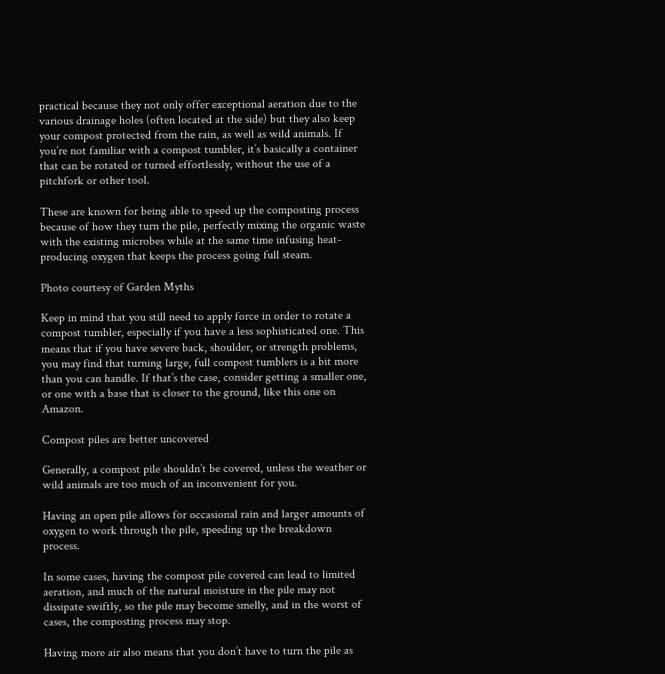practical because they not only offer exceptional aeration due to the various drainage holes (often located at the side) but they also keep your compost protected from the rain, as well as wild animals. If you’re not familiar with a compost tumbler, it’s basically a container that can be rotated or turned effortlessly, without the use of a pitchfork or other tool.

These are known for being able to speed up the composting process because of how they turn the pile, perfectly mixing the organic waste with the existing microbes while at the same time infusing heat-producing oxygen that keeps the process going full steam.

Photo courtesy of Garden Myths

Keep in mind that you still need to apply force in order to rotate a compost tumbler, especially if you have a less sophisticated one. This means that if you have severe back, shoulder, or strength problems, you may find that turning large, full compost tumblers is a bit more than you can handle. If that’s the case, consider getting a smaller one, or one with a base that is closer to the ground, like this one on Amazon.

Compost piles are better uncovered

Generally, a compost pile shouldn’t be covered, unless the weather or wild animals are too much of an inconvenient for you.

Having an open pile allows for occasional rain and larger amounts of oxygen to work through the pile, speeding up the breakdown process.

In some cases, having the compost pile covered can lead to limited aeration, and much of the natural moisture in the pile may not dissipate swiftly, so the pile may become smelly, and in the worst of cases, the composting process may stop.

Having more air also means that you don’t have to turn the pile as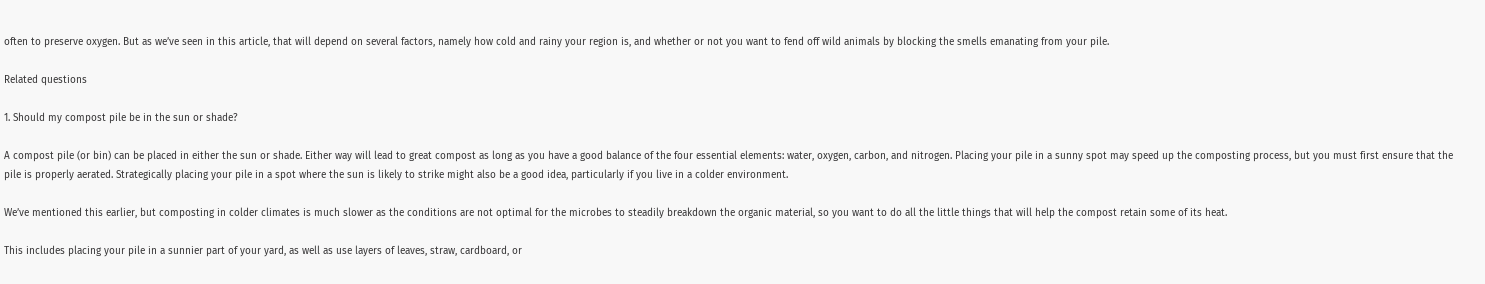often to preserve oxygen. But as we’ve seen in this article, that will depend on several factors, namely how cold and rainy your region is, and whether or not you want to fend off wild animals by blocking the smells emanating from your pile.

Related questions

1. Should my compost pile be in the sun or shade?

A compost pile (or bin) can be placed in either the sun or shade. Either way will lead to great compost as long as you have a good balance of the four essential elements: water, oxygen, carbon, and nitrogen. Placing your pile in a sunny spot may speed up the composting process, but you must first ensure that the pile is properly aerated. Strategically placing your pile in a spot where the sun is likely to strike might also be a good idea, particularly if you live in a colder environment.

We’ve mentioned this earlier, but composting in colder climates is much slower as the conditions are not optimal for the microbes to steadily breakdown the organic material, so you want to do all the little things that will help the compost retain some of its heat.

This includes placing your pile in a sunnier part of your yard, as well as use layers of leaves, straw, cardboard, or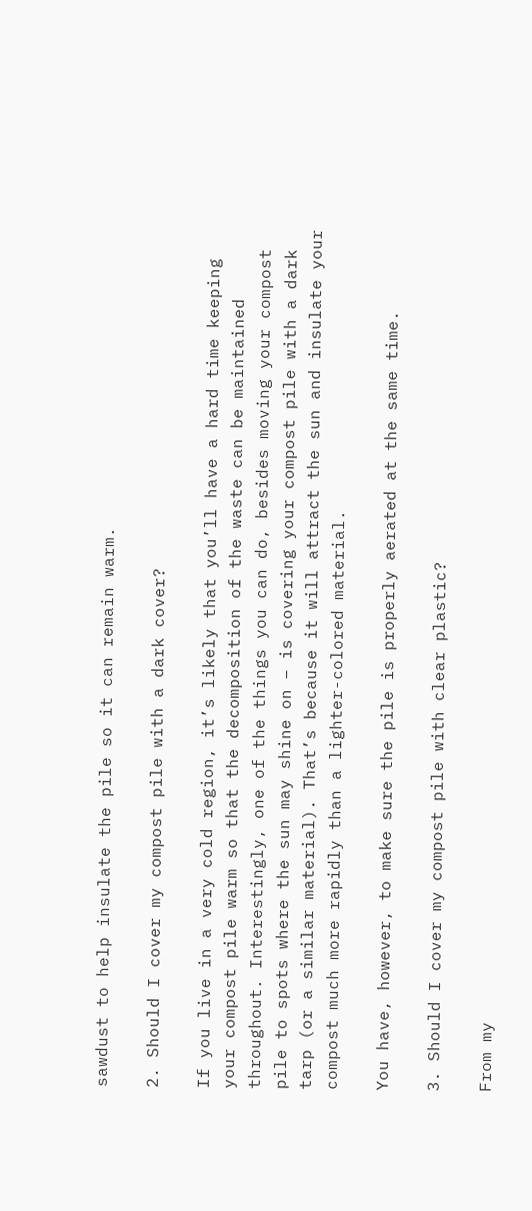sawdust to help insulate the pile so it can remain warm.

2. Should I cover my compost pile with a dark cover?

If you live in a very cold region, it’s likely that you’ll have a hard time keeping your compost pile warm so that the decomposition of the waste can be maintained throughout. Interestingly, one of the things you can do, besides moving your compost pile to spots where the sun may shine on – is covering your compost pile with a dark tarp (or a similar material). That’s because it will attract the sun and insulate your compost much more rapidly than a lighter-colored material.

You have, however, to make sure the pile is properly aerated at the same time.

3. Should I cover my compost pile with clear plastic?

From my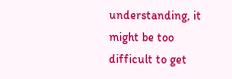understanding, it might be too difficult to get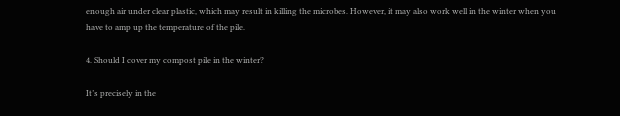enough air under clear plastic, which may result in killing the microbes. However, it may also work well in the winter when you have to amp up the temperature of the pile.

4. Should I cover my compost pile in the winter?

It’s precisely in the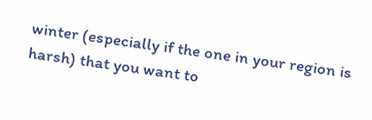winter (especially if the one in your region is harsh) that you want to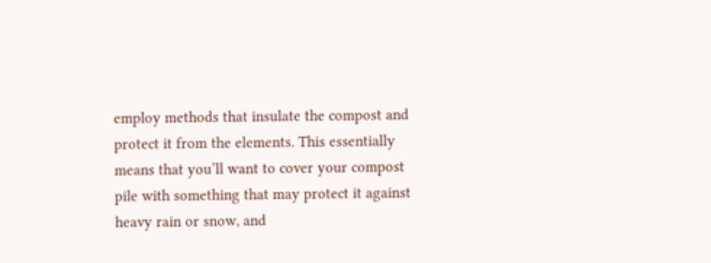employ methods that insulate the compost and protect it from the elements. This essentially means that you’ll want to cover your compost pile with something that may protect it against heavy rain or snow, and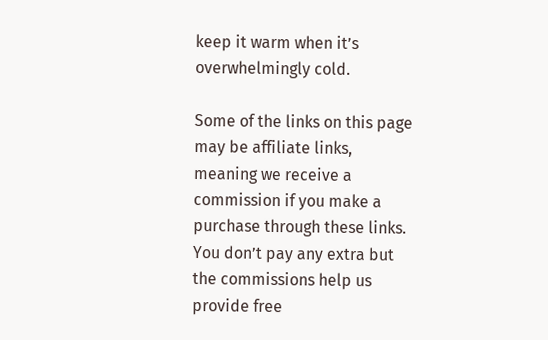keep it warm when it’s overwhelmingly cold.

Some of the links on this page may be affiliate links, meaning we receive a commission if you make a purchase through these links. You don’t pay any extra but the commissions help us provide free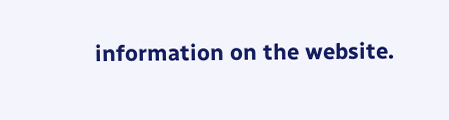information on the website.